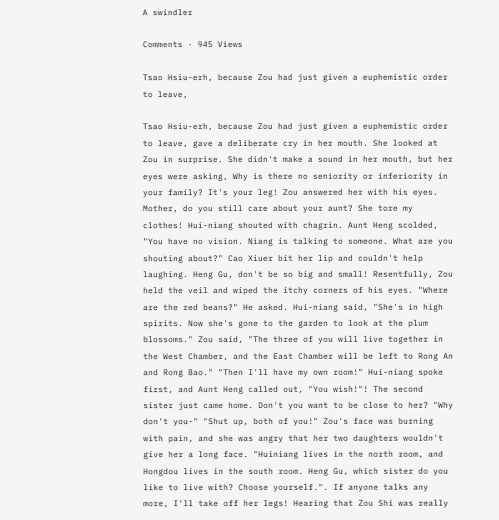A swindler

Comments · 945 Views

Tsao Hsiu-erh, because Zou had just given a euphemistic order to leave,

Tsao Hsiu-erh, because Zou had just given a euphemistic order to leave, gave a deliberate cry in her mouth. She looked at Zou in surprise. She didn't make a sound in her mouth, but her eyes were asking, Why is there no seniority or inferiority in your family? It's your leg! Zou answered her with his eyes. Mother, do you still care about your aunt? She tore my clothes! Hui-niang shouted with chagrin. Aunt Heng scolded, "You have no vision. Niang is talking to someone. What are you shouting about?" Cao Xiuer bit her lip and couldn't help laughing. Heng Gu, don't be so big and small! Resentfully, Zou held the veil and wiped the itchy corners of his eyes. "Where are the red beans?" He asked. Hui-niang said, "She's in high spirits. Now she's gone to the garden to look at the plum blossoms." Zou said, "The three of you will live together in the West Chamber, and the East Chamber will be left to Rong An and Rong Bao." "Then I'll have my own room!" Hui-niang spoke first, and Aunt Heng called out, "You wish!"! The second sister just came home. Don't you want to be close to her? "Why don't you-" "Shut up, both of you!" Zou's face was burning with pain, and she was angry that her two daughters wouldn't give her a long face. "Huiniang lives in the north room, and Hongdou lives in the south room. Heng Gu, which sister do you like to live with? Choose yourself.". If anyone talks any more, I'll take off her legs! Hearing that Zou Shi was really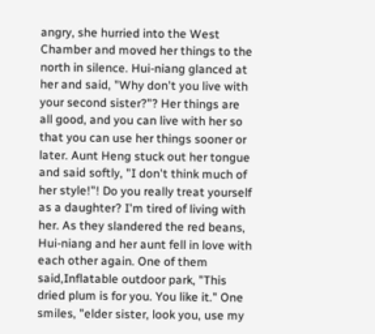angry, she hurried into the West Chamber and moved her things to the north in silence. Hui-niang glanced at her and said, "Why don't you live with your second sister?"? Her things are all good, and you can live with her so that you can use her things sooner or later. Aunt Heng stuck out her tongue and said softly, "I don't think much of her style!"! Do you really treat yourself as a daughter? I'm tired of living with her. As they slandered the red beans, Hui-niang and her aunt fell in love with each other again. One of them said,Inflatable outdoor park, "This dried plum is for you. You like it." One smiles, "elder sister, look you, use my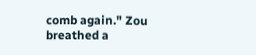comb again." Zou breathed a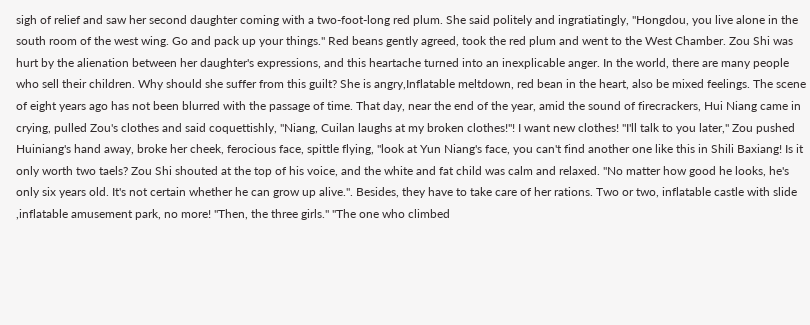sigh of relief and saw her second daughter coming with a two-foot-long red plum. She said politely and ingratiatingly, "Hongdou, you live alone in the south room of the west wing. Go and pack up your things." Red beans gently agreed, took the red plum and went to the West Chamber. Zou Shi was hurt by the alienation between her daughter's expressions, and this heartache turned into an inexplicable anger. In the world, there are many people who sell their children. Why should she suffer from this guilt? She is angry,Inflatable meltdown, red bean in the heart, also be mixed feelings. The scene of eight years ago has not been blurred with the passage of time. That day, near the end of the year, amid the sound of firecrackers, Hui Niang came in crying, pulled Zou's clothes and said coquettishly, "Niang, Cuilan laughs at my broken clothes!"! I want new clothes! "I'll talk to you later," Zou pushed Huiniang's hand away, broke her cheek, ferocious face, spittle flying, "look at Yun Niang's face, you can't find another one like this in Shili Baxiang! Is it only worth two taels? Zou Shi shouted at the top of his voice, and the white and fat child was calm and relaxed. "No matter how good he looks, he's only six years old. It's not certain whether he can grow up alive.". Besides, they have to take care of her rations. Two or two, inflatable castle with slide ,inflatable amusement park, no more! "Then, the three girls." "The one who climbed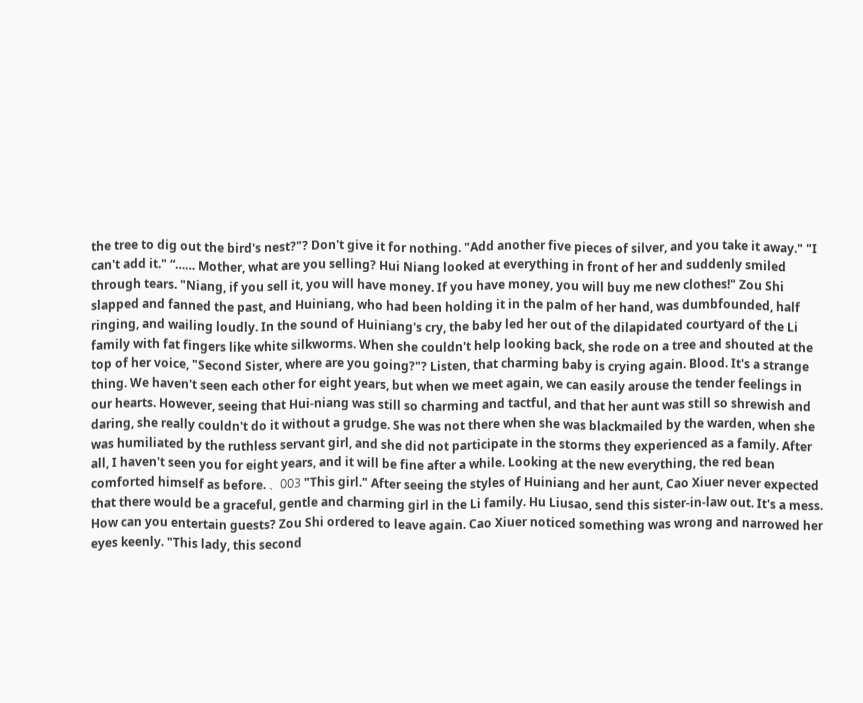the tree to dig out the bird's nest?"? Don't give it for nothing. "Add another five pieces of silver, and you take it away." "I can't add it." “…… Mother, what are you selling? Hui Niang looked at everything in front of her and suddenly smiled through tears. "Niang, if you sell it, you will have money. If you have money, you will buy me new clothes!" Zou Shi slapped and fanned the past, and Huiniang, who had been holding it in the palm of her hand, was dumbfounded, half ringing, and wailing loudly. In the sound of Huiniang's cry, the baby led her out of the dilapidated courtyard of the Li family with fat fingers like white silkworms. When she couldn't help looking back, she rode on a tree and shouted at the top of her voice, "Second Sister, where are you going?"? Listen, that charming baby is crying again. Blood. It's a strange thing. We haven't seen each other for eight years, but when we meet again, we can easily arouse the tender feelings in our hearts. However, seeing that Hui-niang was still so charming and tactful, and that her aunt was still so shrewish and daring, she really couldn't do it without a grudge. She was not there when she was blackmailed by the warden, when she was humiliated by the ruthless servant girl, and she did not participate in the storms they experienced as a family. After all, I haven't seen you for eight years, and it will be fine after a while. Looking at the new everything, the red bean comforted himself as before. 、003 "This girl." After seeing the styles of Huiniang and her aunt, Cao Xiuer never expected that there would be a graceful, gentle and charming girl in the Li family. Hu Liusao, send this sister-in-law out. It's a mess. How can you entertain guests? Zou Shi ordered to leave again. Cao Xiuer noticed something was wrong and narrowed her eyes keenly. "This lady, this second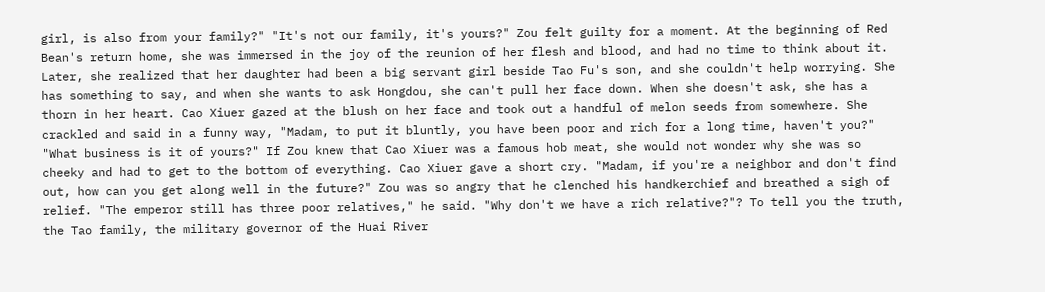girl, is also from your family?" "It's not our family, it's yours?" Zou felt guilty for a moment. At the beginning of Red Bean's return home, she was immersed in the joy of the reunion of her flesh and blood, and had no time to think about it. Later, she realized that her daughter had been a big servant girl beside Tao Fu's son, and she couldn't help worrying. She has something to say, and when she wants to ask Hongdou, she can't pull her face down. When she doesn't ask, she has a thorn in her heart. Cao Xiuer gazed at the blush on her face and took out a handful of melon seeds from somewhere. She crackled and said in a funny way, "Madam, to put it bluntly, you have been poor and rich for a long time, haven't you?" "What business is it of yours?" If Zou knew that Cao Xiuer was a famous hob meat, she would not wonder why she was so cheeky and had to get to the bottom of everything. Cao Xiuer gave a short cry. "Madam, if you're a neighbor and don't find out, how can you get along well in the future?" Zou was so angry that he clenched his handkerchief and breathed a sigh of relief. "The emperor still has three poor relatives," he said. "Why don't we have a rich relative?"? To tell you the truth, the Tao family, the military governor of the Huai River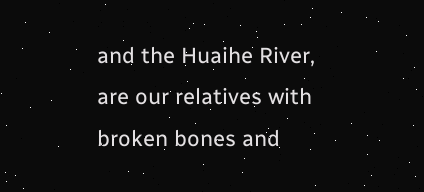and the Huaihe River, are our relatives with broken bones and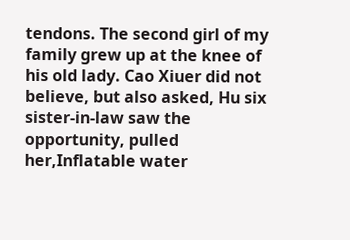tendons. The second girl of my family grew up at the knee of his old lady. Cao Xiuer did not believe, but also asked, Hu six sister-in-law saw the opportunity, pulled her,Inflatable water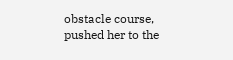obstacle course, pushed her to the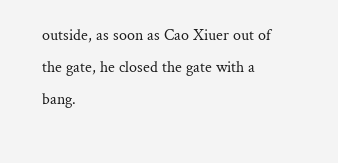outside, as soon as Cao Xiuer out of the gate, he closed the gate with a bang.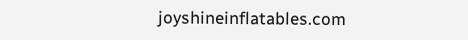joyshineinflatables.com